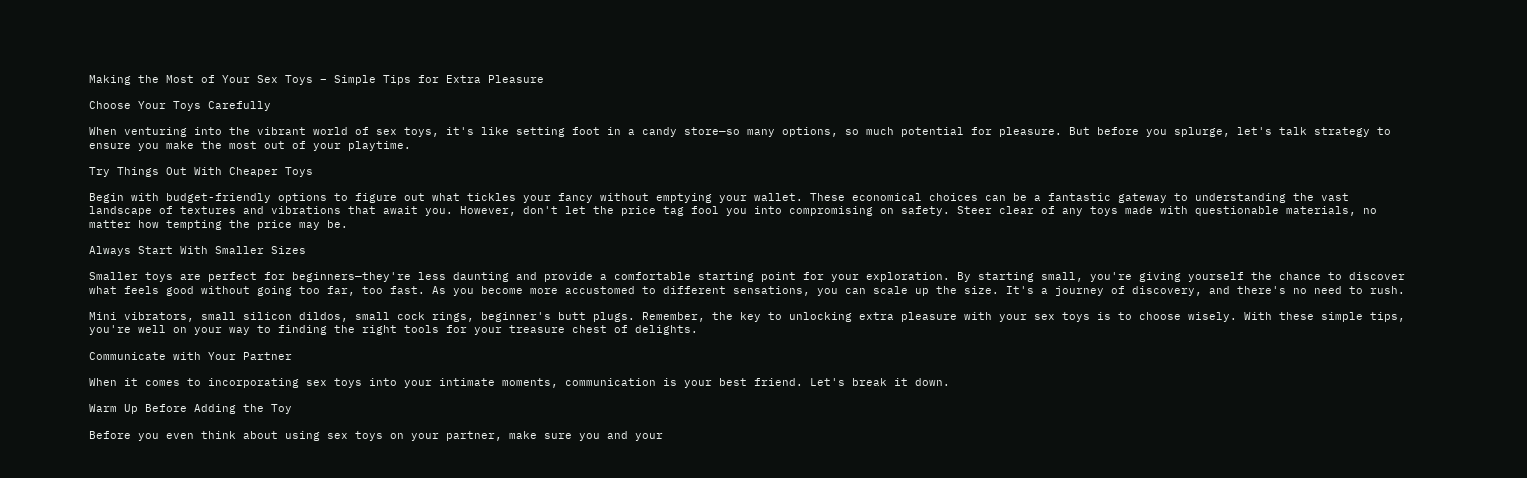Making the Most of Your Sex Toys – Simple Tips for Extra Pleasure

Choose Your Toys Carefully

When venturing into the vibrant world of sex toys, it's like setting foot in a candy store—so many options, so much potential for pleasure. But before you splurge, let's talk strategy to ensure you make the most out of your playtime.

Try Things Out With Cheaper Toys

Begin with budget-friendly options to figure out what tickles your fancy without emptying your wallet. These economical choices can be a fantastic gateway to understanding the vast landscape of textures and vibrations that await you. However, don't let the price tag fool you into compromising on safety. Steer clear of any toys made with questionable materials, no matter how tempting the price may be.

Always Start With Smaller Sizes

Smaller toys are perfect for beginners—they're less daunting and provide a comfortable starting point for your exploration. By starting small, you're giving yourself the chance to discover what feels good without going too far, too fast. As you become more accustomed to different sensations, you can scale up the size. It's a journey of discovery, and there's no need to rush.

Mini vibrators, small silicon dildos, small cock rings, beginner's butt plugs. Remember, the key to unlocking extra pleasure with your sex toys is to choose wisely. With these simple tips, you're well on your way to finding the right tools for your treasure chest of delights.

Communicate with Your Partner

When it comes to incorporating sex toys into your intimate moments, communication is your best friend. Let's break it down.

Warm Up Before Adding the Toy

Before you even think about using sex toys on your partner, make sure you and your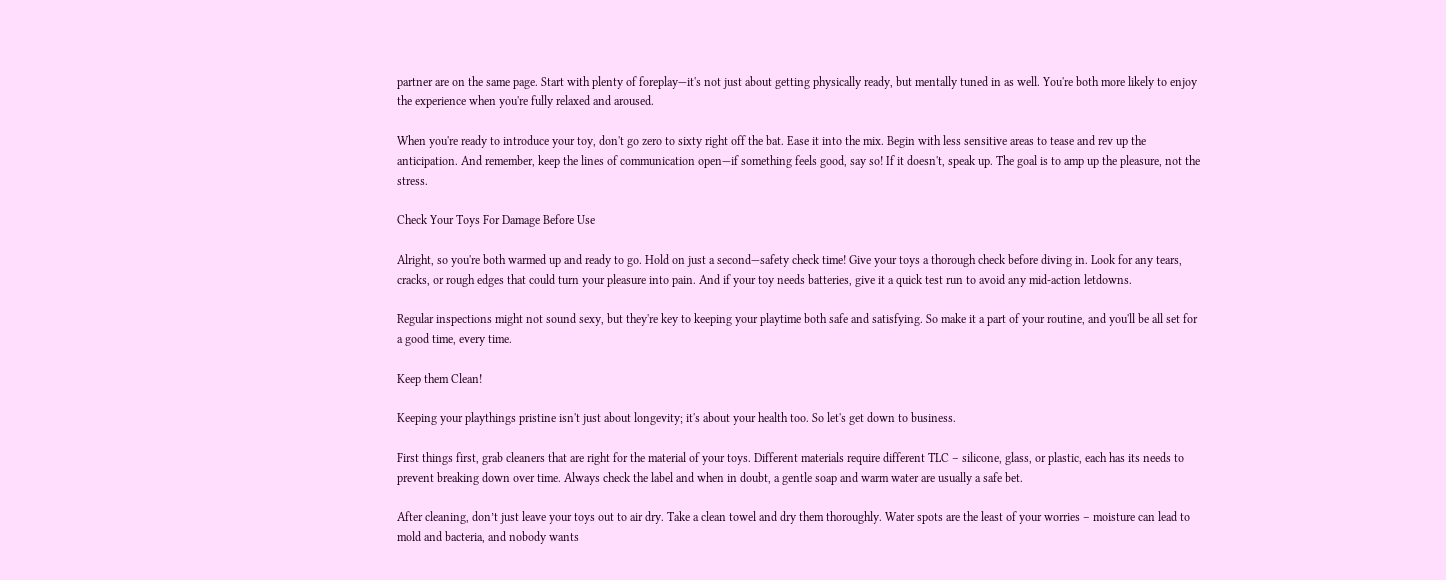partner are on the same page. Start with plenty of foreplay—it's not just about getting physically ready, but mentally tuned in as well. You're both more likely to enjoy the experience when you're fully relaxed and aroused.

When you're ready to introduce your toy, don't go zero to sixty right off the bat. Ease it into the mix. Begin with less sensitive areas to tease and rev up the anticipation. And remember, keep the lines of communication open—if something feels good, say so! If it doesn't, speak up. The goal is to amp up the pleasure, not the stress.

Check Your Toys For Damage Before Use

Alright, so you're both warmed up and ready to go. Hold on just a second—safety check time! Give your toys a thorough check before diving in. Look for any tears, cracks, or rough edges that could turn your pleasure into pain. And if your toy needs batteries, give it a quick test run to avoid any mid-action letdowns.

Regular inspections might not sound sexy, but they're key to keeping your playtime both safe and satisfying. So make it a part of your routine, and you'll be all set for a good time, every time.

Keep them Clean!

Keeping your playthings pristine isn't just about longevity; it's about your health too. So let's get down to business.

First things first, grab cleaners that are right for the material of your toys. Different materials require different TLC – silicone, glass, or plastic, each has its needs to prevent breaking down over time. Always check the label and when in doubt, a gentle soap and warm water are usually a safe bet.

After cleaning, don’t just leave your toys out to air dry. Take a clean towel and dry them thoroughly. Water spots are the least of your worries – moisture can lead to mold and bacteria, and nobody wants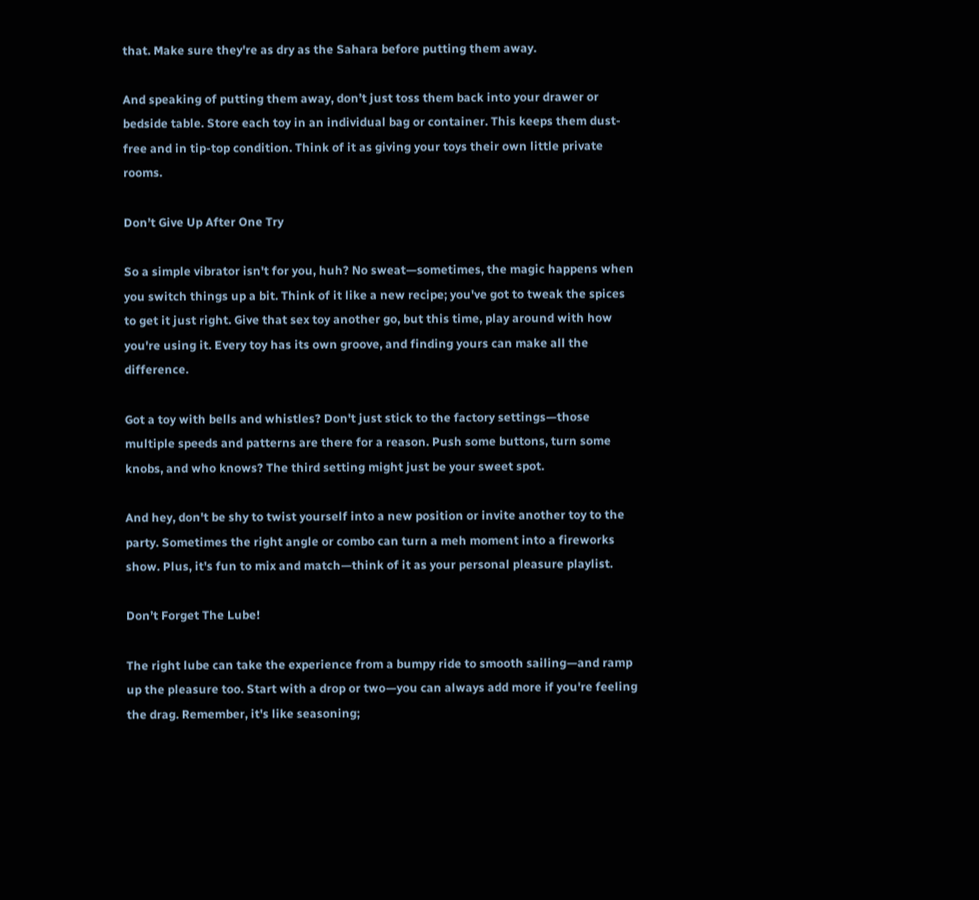that. Make sure they're as dry as the Sahara before putting them away.

And speaking of putting them away, don’t just toss them back into your drawer or bedside table. Store each toy in an individual bag or container. This keeps them dust-free and in tip-top condition. Think of it as giving your toys their own little private rooms.

Don’t Give Up After One Try

So a simple vibrator isn't for you, huh? No sweat—sometimes, the magic happens when you switch things up a bit. Think of it like a new recipe; you've got to tweak the spices to get it just right. Give that sex toy another go, but this time, play around with how you're using it. Every toy has its own groove, and finding yours can make all the difference.

Got a toy with bells and whistles? Don't just stick to the factory settings—those multiple speeds and patterns are there for a reason. Push some buttons, turn some knobs, and who knows? The third setting might just be your sweet spot.

And hey, don't be shy to twist yourself into a new position or invite another toy to the party. Sometimes the right angle or combo can turn a meh moment into a fireworks show. Plus, it's fun to mix and match—think of it as your personal pleasure playlist.

Don’t Forget The Lube!

The right lube can take the experience from a bumpy ride to smooth sailing—and ramp up the pleasure too. Start with a drop or two—you can always add more if you're feeling the drag. Remember, it's like seasoning;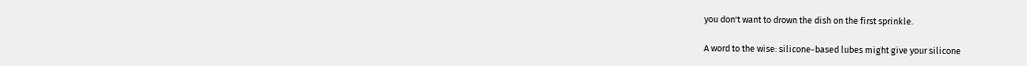you don't want to drown the dish on the first sprinkle.

A word to the wise: silicone-based lubes might give your silicone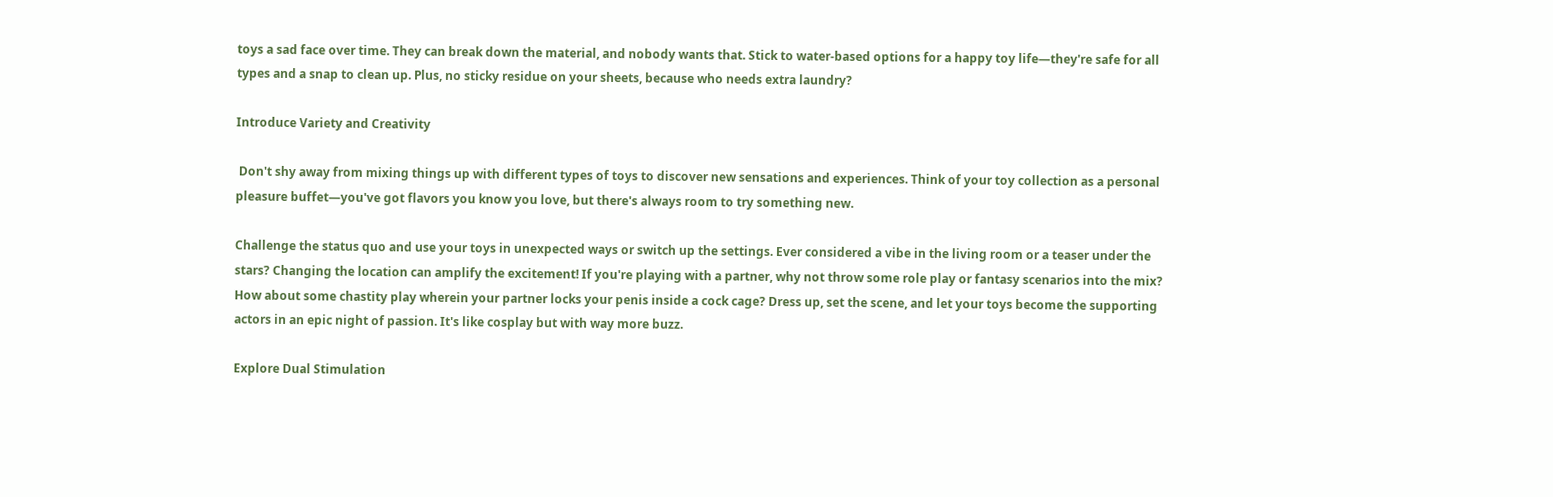toys a sad face over time. They can break down the material, and nobody wants that. Stick to water-based options for a happy toy life—they're safe for all types and a snap to clean up. Plus, no sticky residue on your sheets, because who needs extra laundry?

Introduce Variety and Creativity

 Don't shy away from mixing things up with different types of toys to discover new sensations and experiences. Think of your toy collection as a personal pleasure buffet—you've got flavors you know you love, but there's always room to try something new.

Challenge the status quo and use your toys in unexpected ways or switch up the settings. Ever considered a vibe in the living room or a teaser under the stars? Changing the location can amplify the excitement! If you're playing with a partner, why not throw some role play or fantasy scenarios into the mix? How about some chastity play wherein your partner locks your penis inside a cock cage? Dress up, set the scene, and let your toys become the supporting actors in an epic night of passion. It's like cosplay but with way more buzz.

Explore Dual Stimulation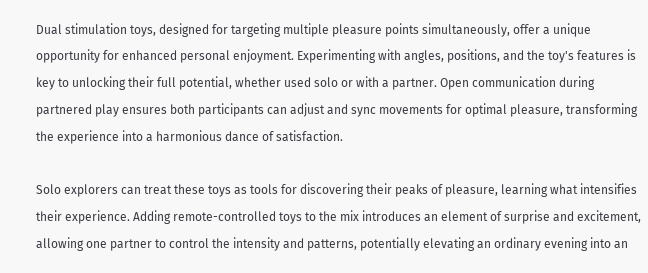Dual stimulation toys, designed for targeting multiple pleasure points simultaneously, offer a unique opportunity for enhanced personal enjoyment. Experimenting with angles, positions, and the toy's features is key to unlocking their full potential, whether used solo or with a partner. Open communication during partnered play ensures both participants can adjust and sync movements for optimal pleasure, transforming the experience into a harmonious dance of satisfaction.

Solo explorers can treat these toys as tools for discovering their peaks of pleasure, learning what intensifies their experience. Adding remote-controlled toys to the mix introduces an element of surprise and excitement, allowing one partner to control the intensity and patterns, potentially elevating an ordinary evening into an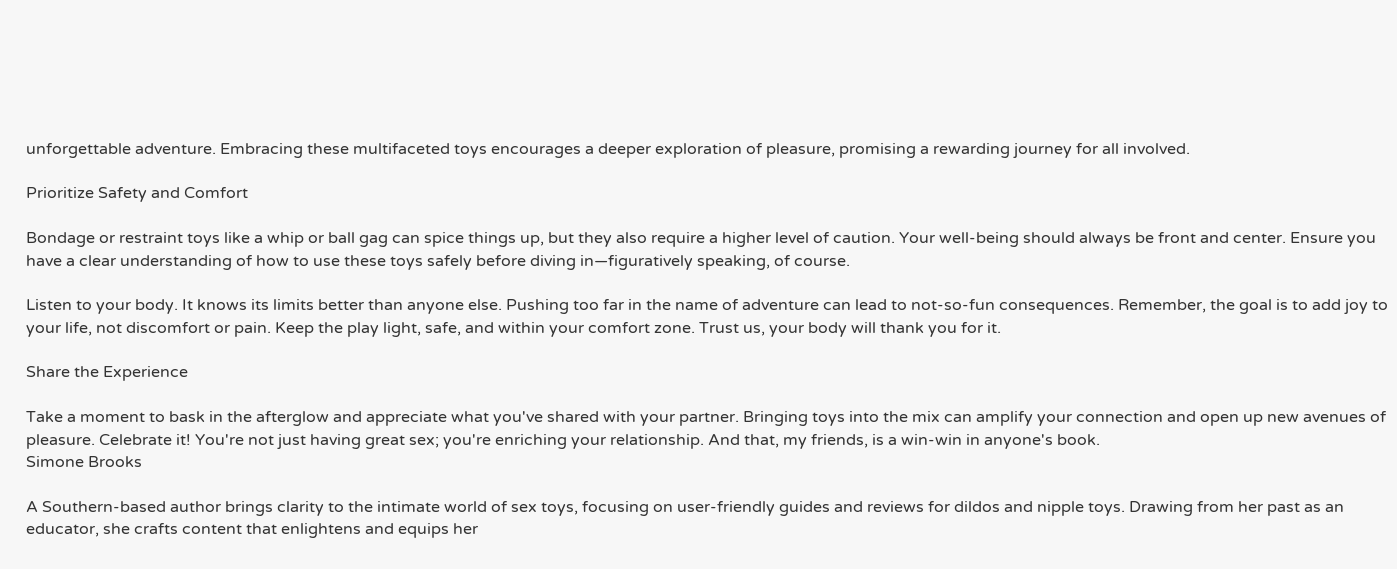unforgettable adventure. Embracing these multifaceted toys encourages a deeper exploration of pleasure, promising a rewarding journey for all involved.

Prioritize Safety and Comfort

Bondage or restraint toys like a whip or ball gag can spice things up, but they also require a higher level of caution. Your well-being should always be front and center. Ensure you have a clear understanding of how to use these toys safely before diving in—figuratively speaking, of course.

Listen to your body. It knows its limits better than anyone else. Pushing too far in the name of adventure can lead to not-so-fun consequences. Remember, the goal is to add joy to your life, not discomfort or pain. Keep the play light, safe, and within your comfort zone. Trust us, your body will thank you for it.

Share the Experience

Take a moment to bask in the afterglow and appreciate what you've shared with your partner. Bringing toys into the mix can amplify your connection and open up new avenues of pleasure. Celebrate it! You're not just having great sex; you're enriching your relationship. And that, my friends, is a win-win in anyone's book.
Simone Brooks

A Southern-based author brings clarity to the intimate world of sex toys, focusing on user-friendly guides and reviews for dildos and nipple toys. Drawing from her past as an educator, she crafts content that enlightens and equips her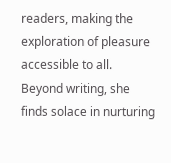readers, making the exploration of pleasure accessible to all. Beyond writing, she finds solace in nurturing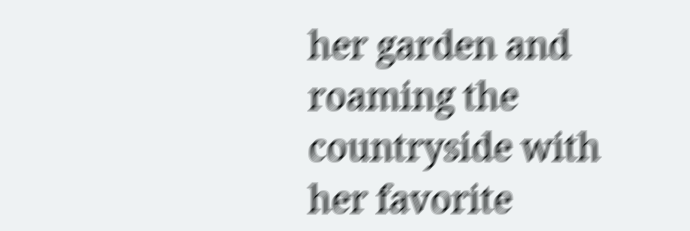her garden and roaming the countryside with her favorite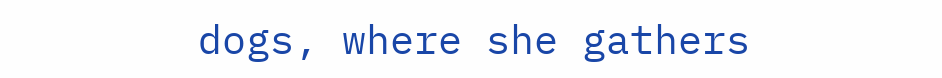dogs, where she gathers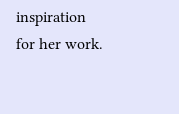inspiration for her work.